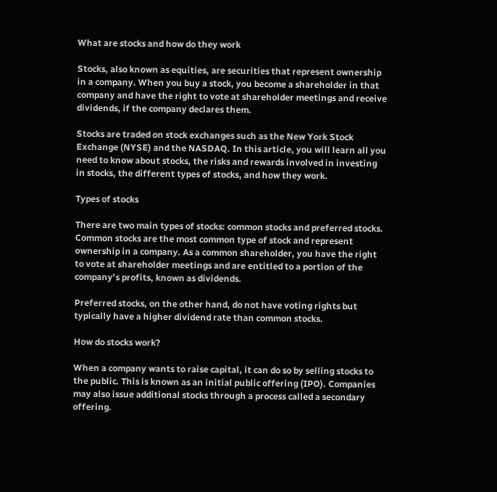What are stocks and how do they work

Stocks, also known as equities, are securities that represent ownership in a company. When you buy a stock, you become a shareholder in that company and have the right to vote at shareholder meetings and receive dividends, if the company declares them.

Stocks are traded on stock exchanges such as the New York Stock Exchange (NYSE) and the NASDAQ. In this article, you will learn all you need to know about stocks, the risks and rewards involved in investing in stocks, the different types of stocks, and how they work.

Types of stocks

There are two main types of stocks: common stocks and preferred stocks. Common stocks are the most common type of stock and represent ownership in a company. As a common shareholder, you have the right to vote at shareholder meetings and are entitled to a portion of the company’s profits, known as dividends.

Preferred stocks, on the other hand, do not have voting rights but typically have a higher dividend rate than common stocks.

How do stocks work?

When a company wants to raise capital, it can do so by selling stocks to the public. This is known as an initial public offering (IPO). Companies may also issue additional stocks through a process called a secondary offering.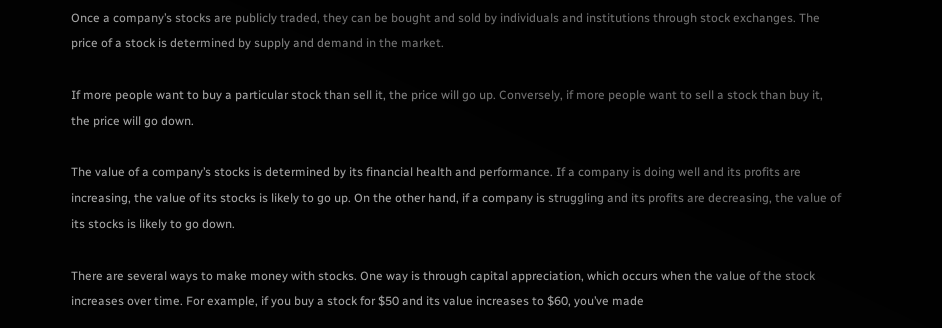Once a company’s stocks are publicly traded, they can be bought and sold by individuals and institutions through stock exchanges. The price of a stock is determined by supply and demand in the market.

If more people want to buy a particular stock than sell it, the price will go up. Conversely, if more people want to sell a stock than buy it, the price will go down.

The value of a company’s stocks is determined by its financial health and performance. If a company is doing well and its profits are increasing, the value of its stocks is likely to go up. On the other hand, if a company is struggling and its profits are decreasing, the value of its stocks is likely to go down.

There are several ways to make money with stocks. One way is through capital appreciation, which occurs when the value of the stock increases over time. For example, if you buy a stock for $50 and its value increases to $60, you’ve made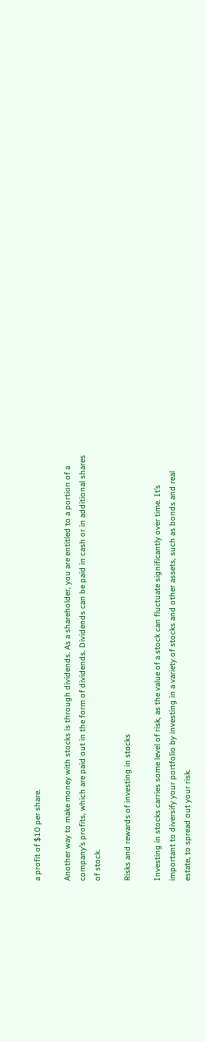a profit of $10 per share.

Another way to make money with stocks is through dividends. As a shareholder, you are entitled to a portion of a company’s profits, which are paid out in the form of dividends. Dividends can be paid in cash or in additional shares of stock.

Risks and rewards of investing in stocks

Investing in stocks carries some level of risk, as the value of a stock can fluctuate significantly over time. It’s important to diversify your portfolio by investing in a variety of stocks and other assets, such as bonds and real estate, to spread out your risk.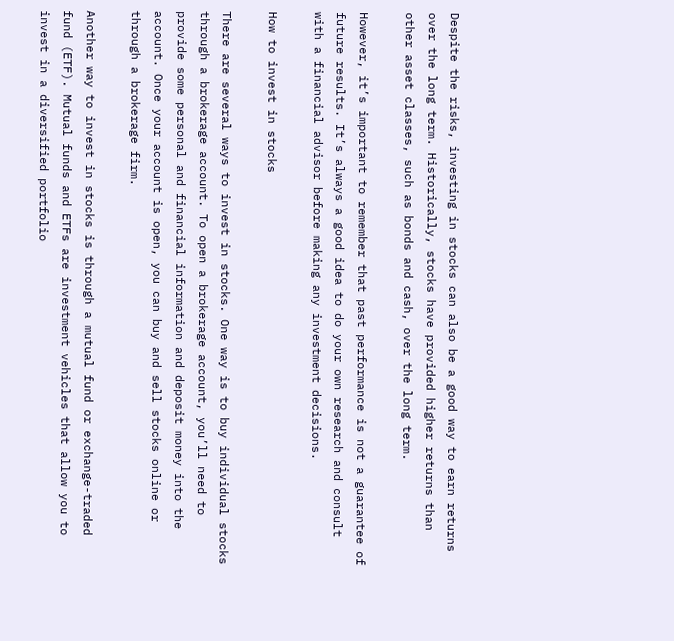Despite the risks, investing in stocks can also be a good way to earn returns over the long term. Historically, stocks have provided higher returns than other asset classes, such as bonds and cash, over the long term.

However, it’s important to remember that past performance is not a guarantee of future results. It’s always a good idea to do your own research and consult with a financial advisor before making any investment decisions.

How to invest in stocks

There are several ways to invest in stocks. One way is to buy individual stocks through a brokerage account. To open a brokerage account, you’ll need to provide some personal and financial information and deposit money into the account. Once your account is open, you can buy and sell stocks online or through a brokerage firm.

Another way to invest in stocks is through a mutual fund or exchange-traded fund (ETF). Mutual funds and ETFs are investment vehicles that allow you to invest in a diversified portfolio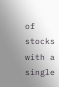of stocks with a single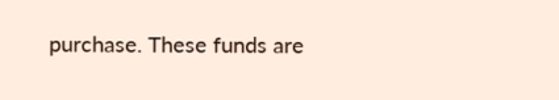purchase. These funds are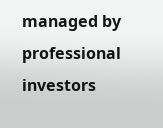managed by professional investors